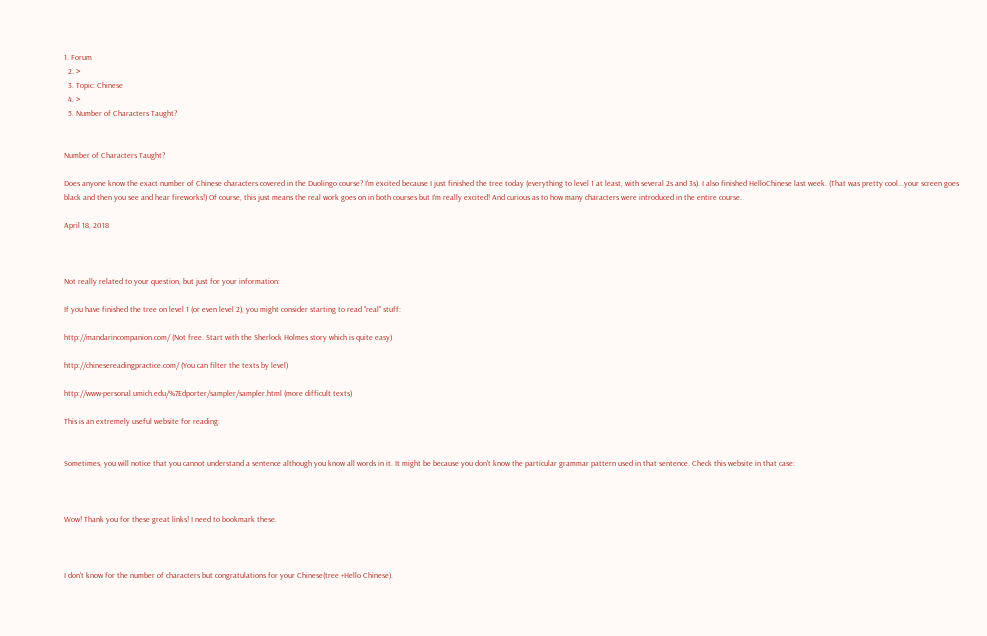1. Forum
  2. >
  3. Topic: Chinese
  4. >
  5. Number of Characters Taught?


Number of Characters Taught?

Does anyone know the exact number of Chinese characters covered in the Duolingo course? I'm excited because I just finished the tree today (everything to level 1 at least, with several 2s and 3s). I also finished HelloChinese last week. (That was pretty cool...your screen goes black and then you see and hear fireworks!) Of course, this just means the real work goes on in both courses but I'm really excited! And curious as to how many characters were introduced in the entire course.

April 18, 2018



Not really related to your question, but just for your information:

If you have finished the tree on level 1 (or even level 2), you might consider starting to read "real" stuff:

http://mandarincompanion.com/ (Not free. Start with the Sherlock Holmes story which is quite easy)

http://chinesereadingpractice.com/ (You can filter the texts by level)

http://www-personal.umich.edu/%7Edporter/sampler/sampler.html (more difficult texts)

This is an extremely useful website for reading:


Sometimes, you will notice that you cannot understand a sentence although you know all words in it. It might be because you don't know the particular grammar pattern used in that sentence. Check this website in that case:



Wow! Thank you for these great links! I need to bookmark these.



I don't know for the number of characters but congratulations for your Chinese(tree +Hello Chinese).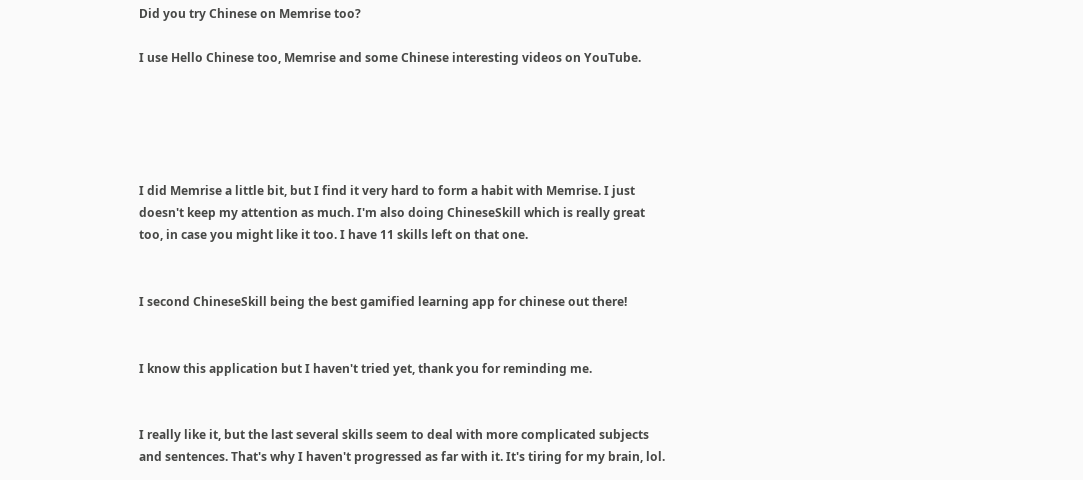Did you try Chinese on Memrise too?

I use Hello Chinese too, Memrise and some Chinese interesting videos on YouTube.





I did Memrise a little bit, but I find it very hard to form a habit with Memrise. I just doesn't keep my attention as much. I'm also doing ChineseSkill which is really great too, in case you might like it too. I have 11 skills left on that one.


I second ChineseSkill being the best gamified learning app for chinese out there!


I know this application but I haven't tried yet, thank you for reminding me.


I really like it, but the last several skills seem to deal with more complicated subjects and sentences. That's why I haven't progressed as far with it. It's tiring for my brain, lol.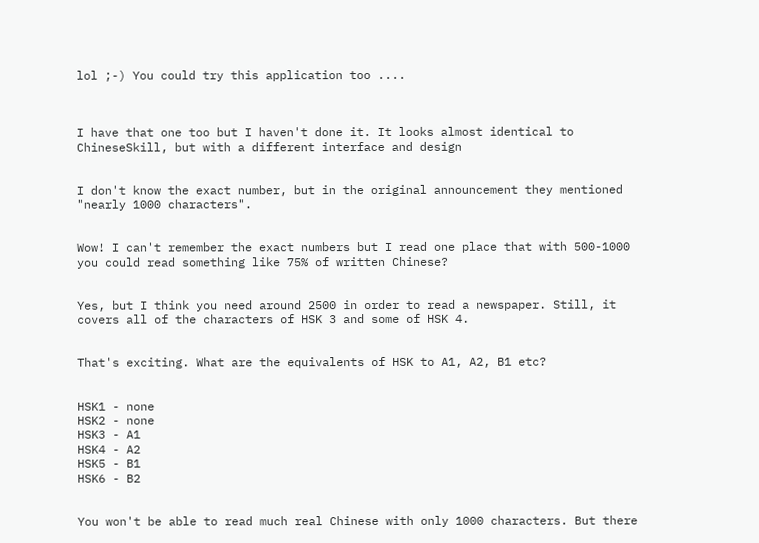lol ;-) You could try this application too ....



I have that one too but I haven't done it. It looks almost identical to ChineseSkill, but with a different interface and design


I don't know the exact number, but in the original announcement they mentioned "nearly 1000 characters".


Wow! I can't remember the exact numbers but I read one place that with 500-1000 you could read something like 75% of written Chinese?


Yes, but I think you need around 2500 in order to read a newspaper. Still, it covers all of the characters of HSK 3 and some of HSK 4.


That's exciting. What are the equivalents of HSK to A1, A2, B1 etc?


HSK1 - none
HSK2 - none
HSK3 - A1
HSK4 - A2
HSK5 - B1
HSK6 - B2


You won't be able to read much real Chinese with only 1000 characters. But there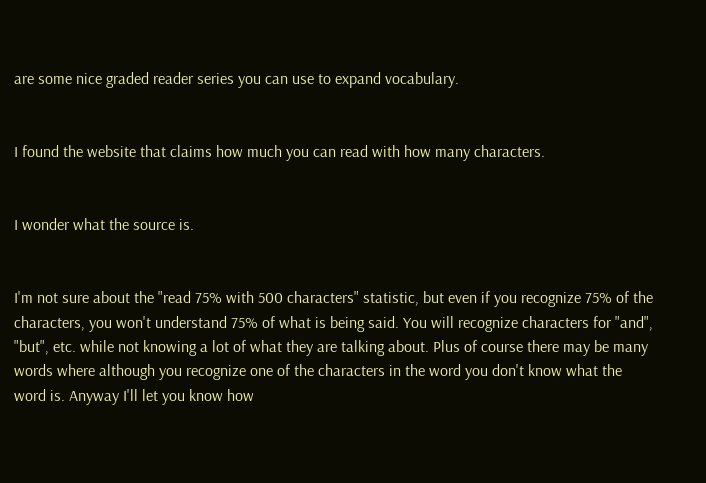are some nice graded reader series you can use to expand vocabulary.


I found the website that claims how much you can read with how many characters.


I wonder what the source is.


I'm not sure about the "read 75% with 500 characters" statistic, but even if you recognize 75% of the characters, you won't understand 75% of what is being said. You will recognize characters for "and", "but", etc. while not knowing a lot of what they are talking about. Plus of course there may be many words where although you recognize one of the characters in the word you don't know what the word is. Anyway I'll let you know how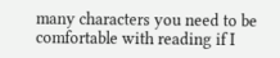many characters you need to be comfortable with reading if I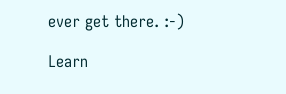ever get there. :-)

Learn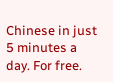Chinese in just 5 minutes a day. For free.